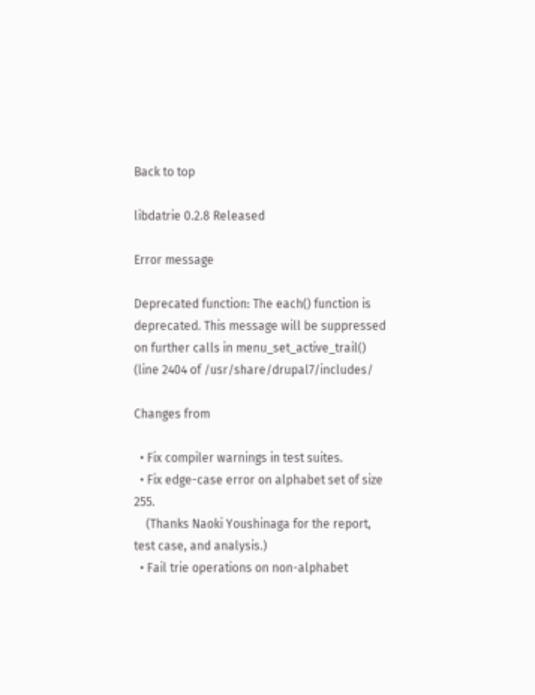Back to top

libdatrie 0.2.8 Released

Error message

Deprecated function: The each() function is deprecated. This message will be suppressed on further calls in menu_set_active_trail() (line 2404 of /usr/share/drupal7/includes/

Changes from

  • Fix compiler warnings in test suites.
  • Fix edge-case error on alphabet set of size 255.
    (Thanks Naoki Youshinaga for the report, test case, and analysis.)
  • Fail trie operations on non-alphabet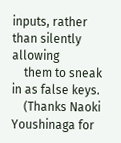inputs, rather than silently allowing
    them to sneak in as false keys.
    (Thanks Naoki Youshinaga for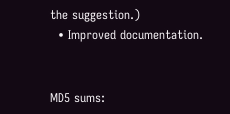the suggestion.)
  • Improved documentation.


MD5 sums: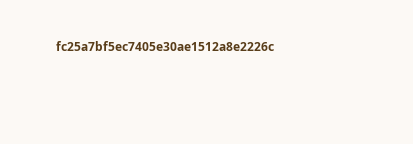fc25a7bf5ec7405e30ae1512a8e2226c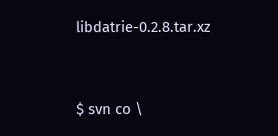libdatrie-0.2.8.tar.xz


$ svn co \